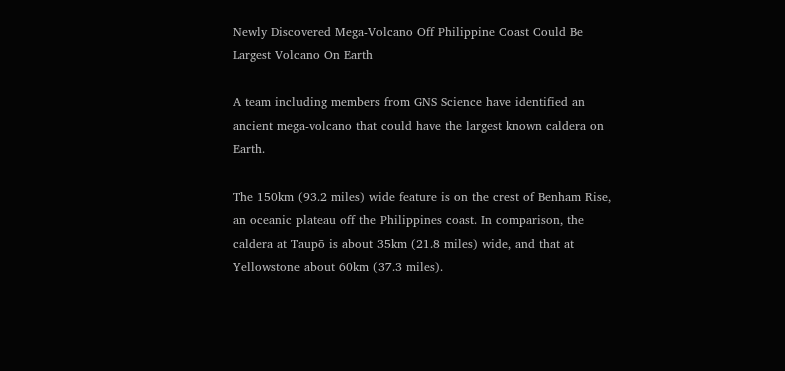Newly Discovered Mega-Volcano Off Philippine Coast Could Be Largest Volcano On Earth

A team including members from GNS Science have identified an ancient mega-volcano that could have the largest known caldera on Earth.

The 150km (93.2 miles) wide feature is on the crest of Benham Rise, an oceanic plateau off the Philippines coast. In comparison, the caldera at Taupō is about 35km (21.8 miles) wide, and that at Yellowstone about 60km (37.3 miles).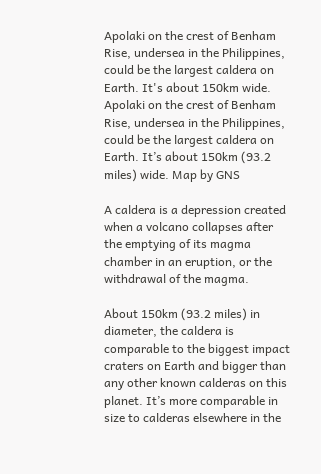Apolaki on the crest of Benham Rise, undersea in the Philippines, could be the largest caldera on Earth. It's about 150km wide.
Apolaki on the crest of Benham Rise, undersea in the Philippines, could be the largest caldera on Earth. It’s about 150km (93.2 miles) wide. Map by GNS

A caldera is a depression created when a volcano collapses after the emptying of its magma chamber in an eruption, or the withdrawal of the magma.

About 150km (93.2 miles) in diameter, the caldera is comparable to the biggest impact craters on Earth and bigger than any other known calderas on this planet. It’s more comparable in size to calderas elsewhere in the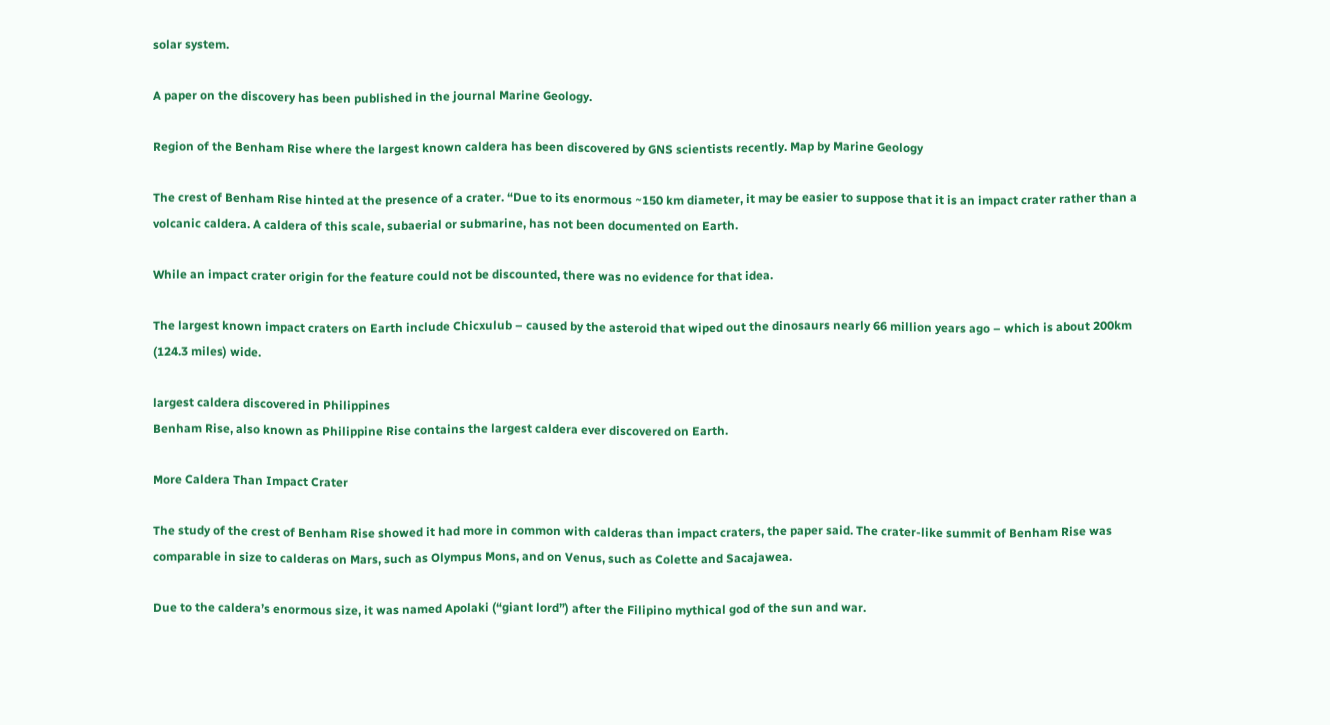solar system.

A paper on the discovery has been published in the journal Marine Geology.

Region of the Benham Rise where the largest known caldera has been discovered by GNS scientists recently. Map by Marine Geology

The crest of Benham Rise hinted at the presence of a crater. “Due to its enormous ~150 km diameter, it may be easier to suppose that it is an impact crater rather than a volcanic caldera. A caldera of this scale, subaerial or submarine, has not been documented on Earth.

While an impact crater origin for the feature could not be discounted, there was no evidence for that idea.

The largest known impact craters on Earth include Chicxulub – caused by the asteroid that wiped out the dinosaurs nearly 66 million years ago – which is about 200km (124.3 miles) wide.

largest caldera discovered in Philippines
Benham Rise, also known as Philippine Rise contains the largest caldera ever discovered on Earth.

More Caldera Than Impact Crater

The study of the crest of Benham Rise showed it had more in common with calderas than impact craters, the paper said. The crater-like summit of Benham Rise was comparable in size to calderas on Mars, such as Olympus Mons, and on Venus, such as Colette and Sacajawea.

Due to the caldera’s enormous size, it was named Apolaki (“giant lord”) after the Filipino mythical god of the sun and war.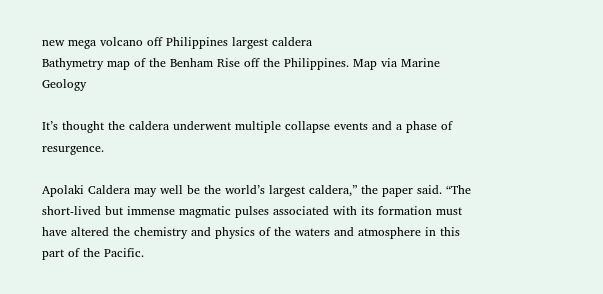new mega volcano off Philippines largest caldera
Bathymetry map of the Benham Rise off the Philippines. Map via Marine Geology

It’s thought the caldera underwent multiple collapse events and a phase of resurgence.

Apolaki Caldera may well be the world’s largest caldera,” the paper said. “The short-lived but immense magmatic pulses associated with its formation must have altered the chemistry and physics of the waters and atmosphere in this part of the Pacific.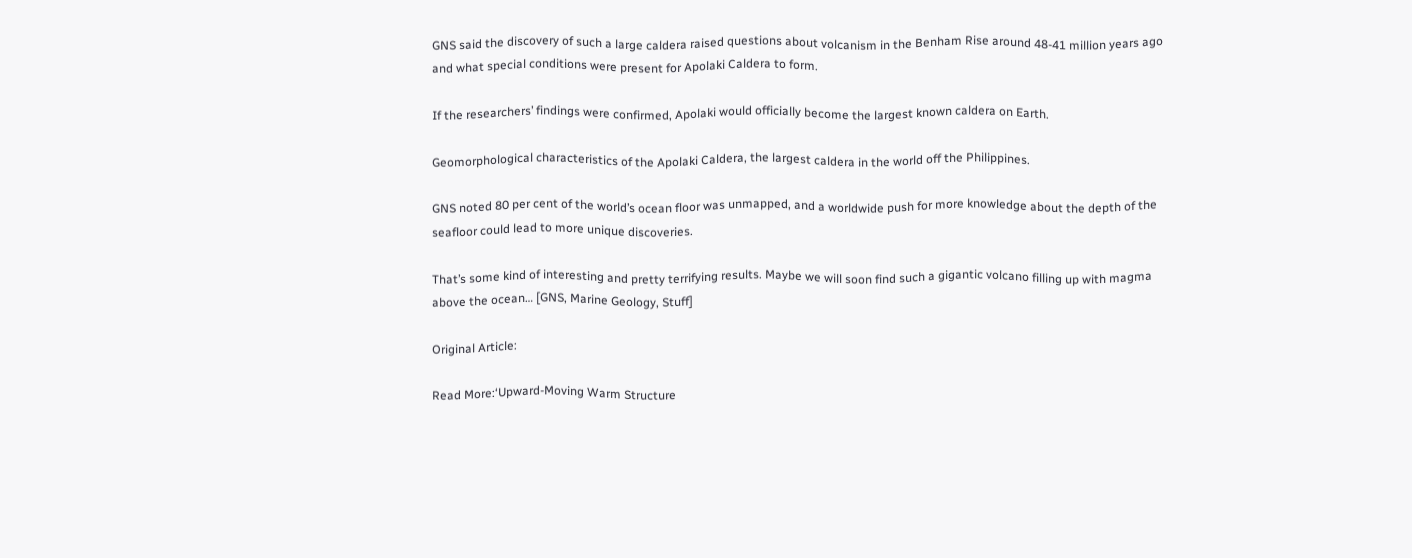GNS said the discovery of such a large caldera raised questions about volcanism in the Benham Rise around 48-41 million years ago and what special conditions were present for Apolaki Caldera to form.

If the researchers’ findings were confirmed, Apolaki would officially become the largest known caldera on Earth.

Geomorphological characteristics of the Apolaki Caldera, the largest caldera in the world off the Philippines.

GNS noted 80 per cent of the world’s ocean floor was unmapped, and a worldwide push for more knowledge about the depth of the seafloor could lead to more unique discoveries.

That’s some kind of interesting and pretty terrifying results. Maybe we will soon find such a gigantic volcano filling up with magma above the ocean… [GNS, Marine Geology, Stuff]

Original Article:

Read More:‘Upward-Moving Warm Structure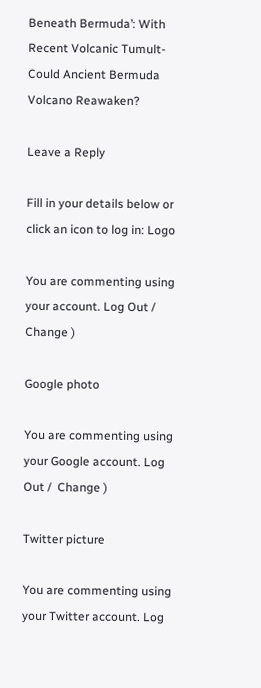Beneath Bermuda’: With Recent Volcanic Tumult- Could Ancient Bermuda Volcano Reawaken?

Leave a Reply

Fill in your details below or click an icon to log in: Logo

You are commenting using your account. Log Out /  Change )

Google photo

You are commenting using your Google account. Log Out /  Change )

Twitter picture

You are commenting using your Twitter account. Log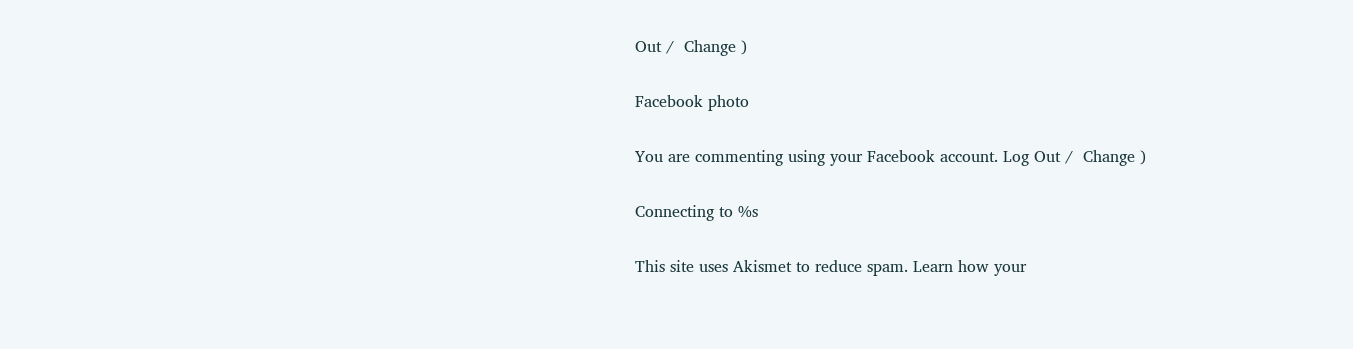Out /  Change )

Facebook photo

You are commenting using your Facebook account. Log Out /  Change )

Connecting to %s

This site uses Akismet to reduce spam. Learn how your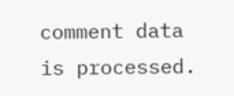comment data is processed.